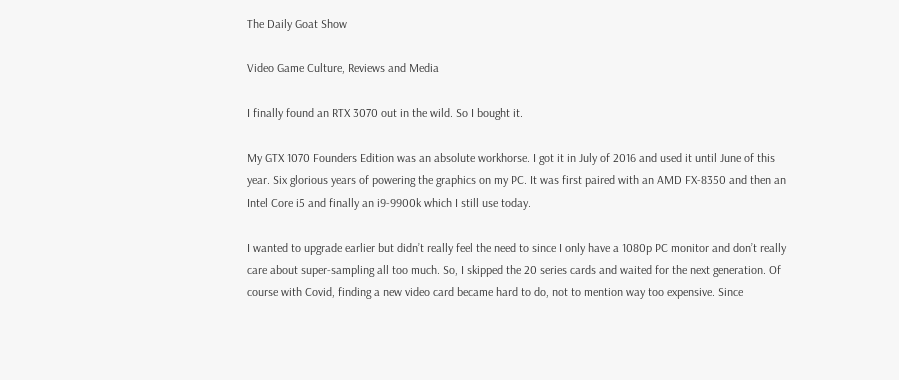The Daily Goat Show

Video Game Culture, Reviews and Media

I finally found an RTX 3070 out in the wild. So I bought it.

My GTX 1070 Founders Edition was an absolute workhorse. I got it in July of 2016 and used it until June of this year. Six glorious years of powering the graphics on my PC. It was first paired with an AMD FX-8350 and then an Intel Core i5 and finally an i9-9900k which I still use today.

I wanted to upgrade earlier but didn’t really feel the need to since I only have a 1080p PC monitor and don’t really care about super-sampling all too much. So, I skipped the 20 series cards and waited for the next generation. Of course with Covid, finding a new video card became hard to do, not to mention way too expensive. Since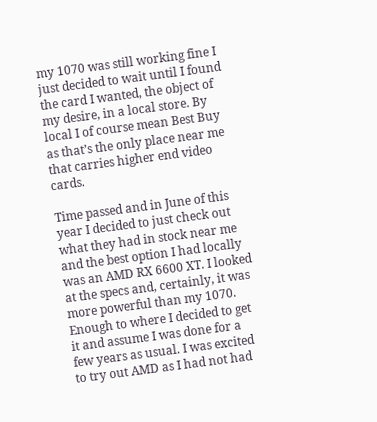my 1070 was still working fine I just decided to wait until I found the card I wanted, the object of my desire, in a local store. By local I of course mean Best Buy as that’s the only place near me that carries higher end video cards.

Time passed and in June of this year I decided to just check out what they had in stock near me and the best option I had locally was an AMD RX 6600 XT. I looked at the specs and, certainly, it was more powerful than my 1070. Enough to where I decided to get it and assume I was done for a few years as usual. I was excited to try out AMD as I had not had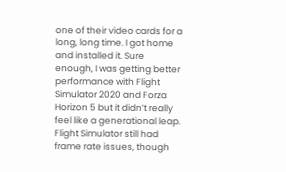one of their video cards for a long, long time. I got home and installed it. Sure enough, I was getting better performance with Flight Simulator 2020 and Forza Horizon 5 but it didn’t really feel like a generational leap. Flight Simulator still had frame rate issues, though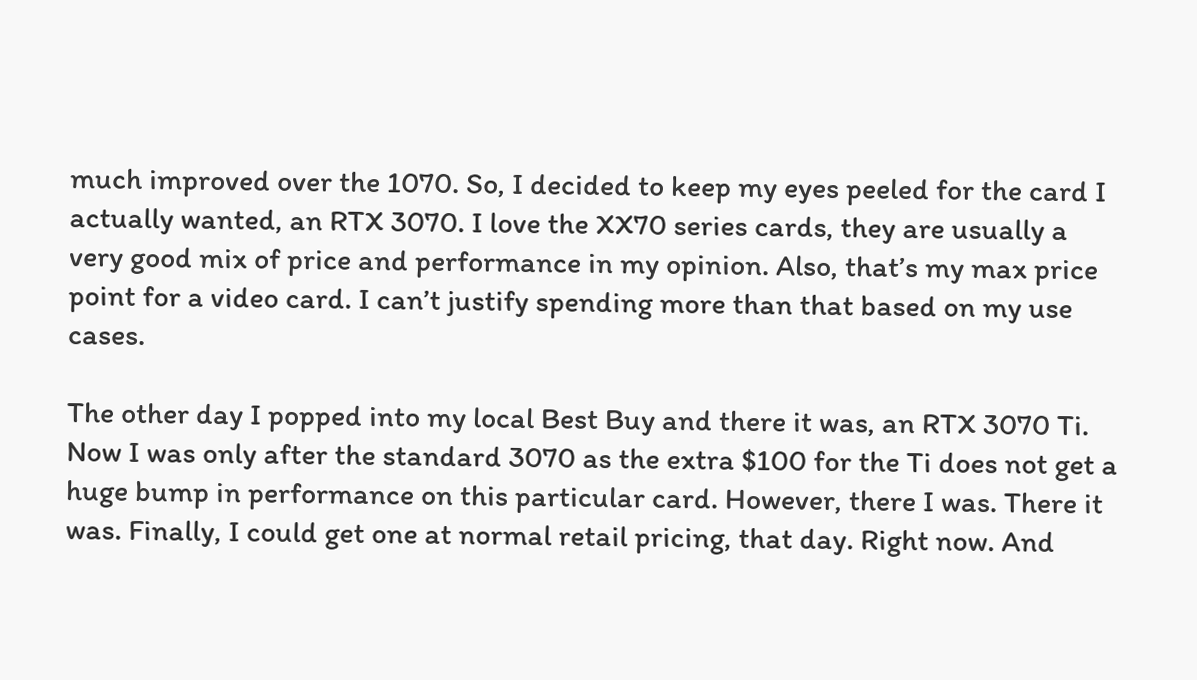much improved over the 1070. So, I decided to keep my eyes peeled for the card I actually wanted, an RTX 3070. I love the XX70 series cards, they are usually a very good mix of price and performance in my opinion. Also, that’s my max price point for a video card. I can’t justify spending more than that based on my use cases.

The other day I popped into my local Best Buy and there it was, an RTX 3070 Ti. Now I was only after the standard 3070 as the extra $100 for the Ti does not get a huge bump in performance on this particular card. However, there I was. There it was. Finally, I could get one at normal retail pricing, that day. Right now. And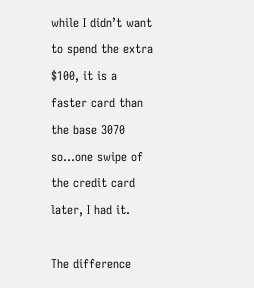while I didn’t want to spend the extra $100, it is a faster card than the base 3070 so…one swipe of the credit card later, I had it.

The difference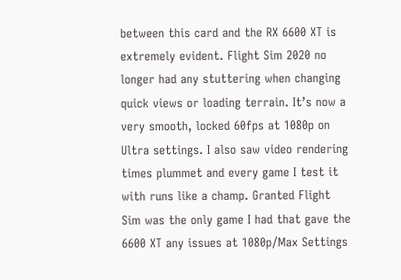between this card and the RX 6600 XT is extremely evident. Flight Sim 2020 no longer had any stuttering when changing quick views or loading terrain. It’s now a very smooth, locked 60fps at 1080p on Ultra settings. I also saw video rendering times plummet and every game I test it with runs like a champ. Granted Flight Sim was the only game I had that gave the 6600 XT any issues at 1080p/Max Settings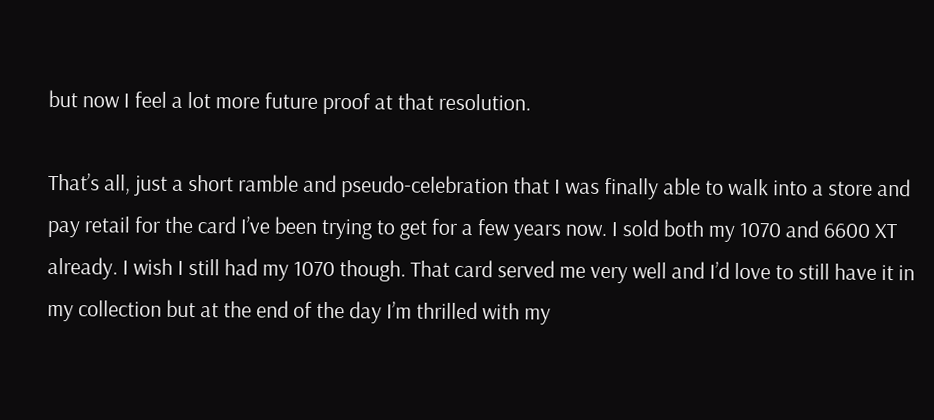but now I feel a lot more future proof at that resolution.

That’s all, just a short ramble and pseudo-celebration that I was finally able to walk into a store and pay retail for the card I’ve been trying to get for a few years now. I sold both my 1070 and 6600 XT already. I wish I still had my 1070 though. That card served me very well and I’d love to still have it in my collection but at the end of the day I’m thrilled with my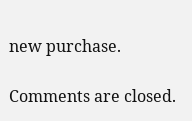new purchase.

Comments are closed.